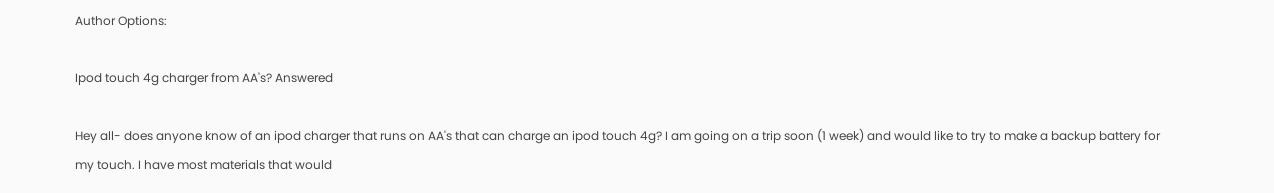Author Options:

Ipod touch 4g charger from AA's? Answered

Hey all- does anyone know of an ipod charger that runs on AA's that can charge an ipod touch 4g? I am going on a trip soon (1 week) and would like to try to make a backup battery for my touch. I have most materials that would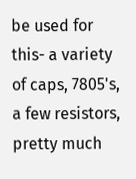be used for this- a variety of caps, 7805's, a few resistors, pretty much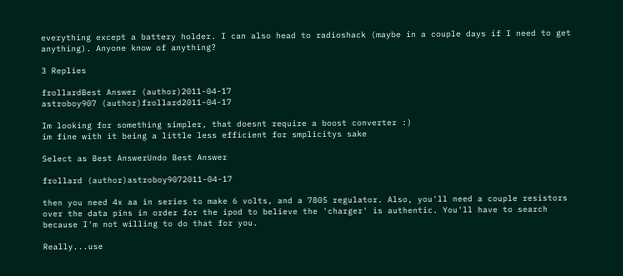everything except a battery holder. I can also head to radioshack (maybe in a couple days if I need to get anything). Anyone know of anything?

3 Replies

frollardBest Answer (author)2011-04-17
astroboy907 (author)frollard2011-04-17

Im looking for something simpler, that doesnt require a boost converter :)
im fine with it being a little less efficient for smplicitys sake

Select as Best AnswerUndo Best Answer

frollard (author)astroboy9072011-04-17

then you need 4x aa in series to make 6 volts, and a 7805 regulator. Also, you'll need a couple resistors over the data pins in order for the ipod to believe the 'charger' is authentic. You'll have to search because I'm not willing to do that for you.

Really...use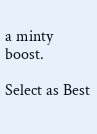a minty boost.

Select as Best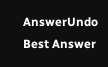AnswerUndo Best Answer